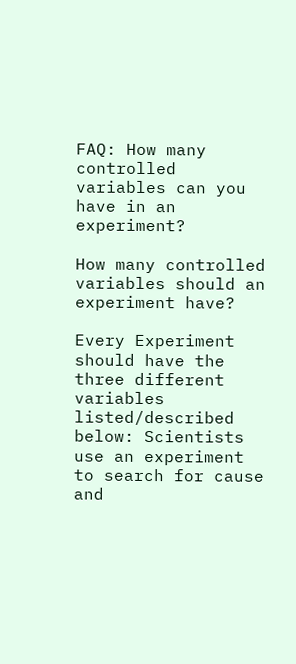FAQ: How many controlled variables can you have in an experiment?

How many controlled variables should an experiment have?

Every Experiment should have the three different variables listed/described below: Scientists use an experiment to search for cause and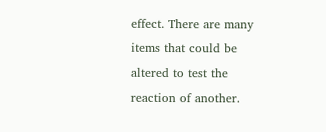effect. There are many items that could be altered to test the reaction of another.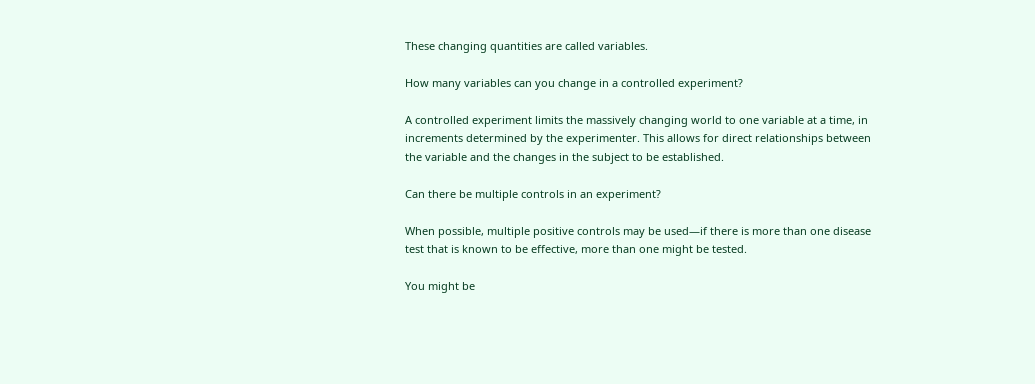These changing quantities are called variables.

How many variables can you change in a controlled experiment?

A controlled experiment limits the massively changing world to one variable at a time, in increments determined by the experimenter. This allows for direct relationships between the variable and the changes in the subject to be established.

Can there be multiple controls in an experiment?

When possible, multiple positive controls may be used—if there is more than one disease test that is known to be effective, more than one might be tested.

You might be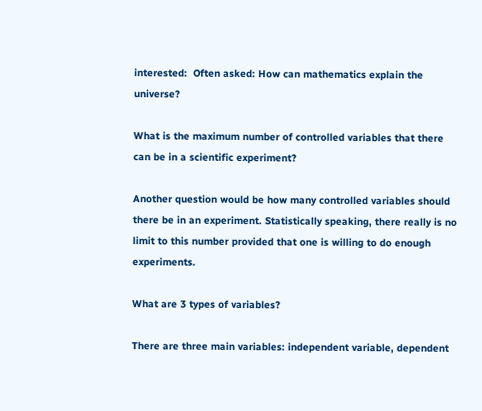interested:  Often asked: How can mathematics explain the universe?

What is the maximum number of controlled variables that there can be in a scientific experiment?

Another question would be how many controlled variables should there be in an experiment. Statistically speaking, there really is no limit to this number provided that one is willing to do enough experiments.

What are 3 types of variables?

There are three main variables: independent variable, dependent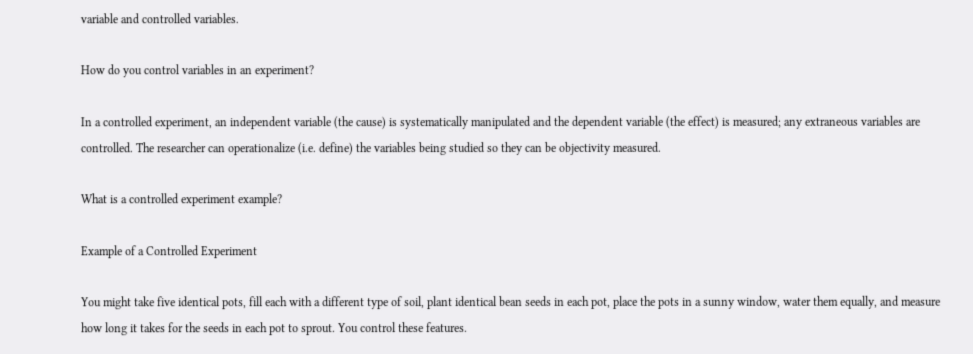variable and controlled variables.

How do you control variables in an experiment?

In a controlled experiment, an independent variable (the cause) is systematically manipulated and the dependent variable (the effect) is measured; any extraneous variables are controlled. The researcher can operationalize (i.e. define) the variables being studied so they can be objectivity measured.

What is a controlled experiment example?

Example of a Controlled Experiment

You might take five identical pots, fill each with a different type of soil, plant identical bean seeds in each pot, place the pots in a sunny window, water them equally, and measure how long it takes for the seeds in each pot to sprout. You control these features.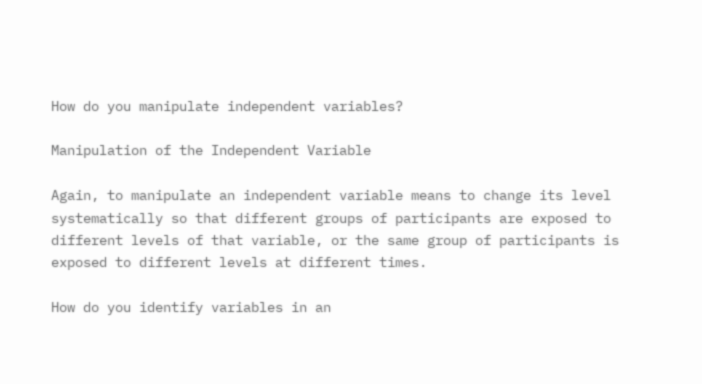How do you manipulate independent variables?

Manipulation of the Independent Variable

Again, to manipulate an independent variable means to change its level systematically so that different groups of participants are exposed to different levels of that variable, or the same group of participants is exposed to different levels at different times.

How do you identify variables in an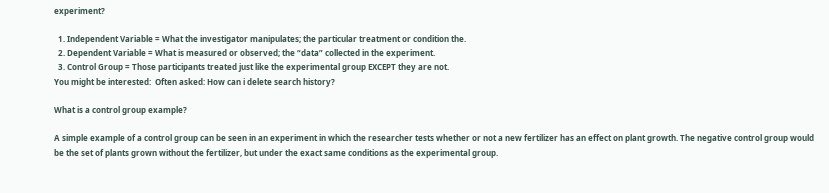experiment?

  1. Independent Variable = What the investigator manipulates; the particular treatment or condition the.
  2. Dependent Variable = What is measured or observed; the “data” collected in the experiment.
  3. Control Group = Those participants treated just like the experimental group EXCEPT they are not.
You might be interested:  Often asked: How can i delete search history?

What is a control group example?

A simple example of a control group can be seen in an experiment in which the researcher tests whether or not a new fertilizer has an effect on plant growth. The negative control group would be the set of plants grown without the fertilizer, but under the exact same conditions as the experimental group.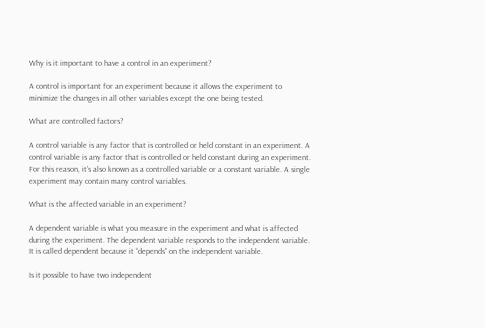Why is it important to have a control in an experiment?

A control is important for an experiment because it allows the experiment to minimize the changes in all other variables except the one being tested.

What are controlled factors?

A control variable is any factor that is controlled or held constant in an experiment. A control variable is any factor that is controlled or held constant during an experiment. For this reason, it’s also known as a controlled variable or a constant variable. A single experiment may contain many control variables.

What is the affected variable in an experiment?

A dependent variable is what you measure in the experiment and what is affected during the experiment. The dependent variable responds to the independent variable. It is called dependent because it “depends” on the independent variable.

Is it possible to have two independent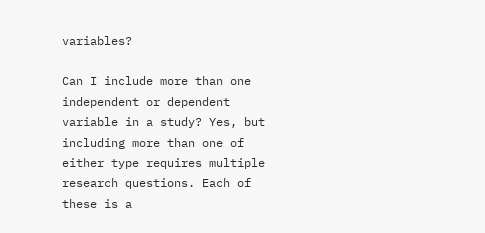variables?

Can I include more than one independent or dependent variable in a study? Yes, but including more than one of either type requires multiple research questions. Each of these is a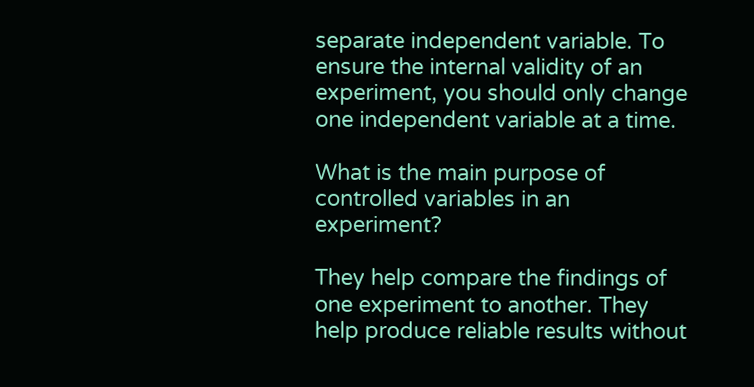separate independent variable. To ensure the internal validity of an experiment, you should only change one independent variable at a time.

What is the main purpose of controlled variables in an experiment?

They help compare the findings of one experiment to another. They help produce reliable results without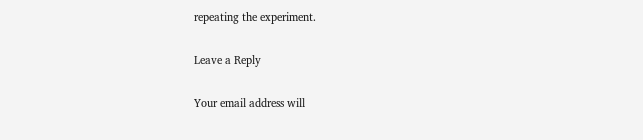repeating the experiment.

Leave a Reply

Your email address will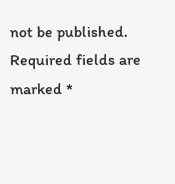not be published. Required fields are marked *